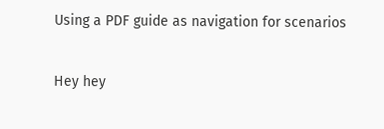Using a PDF guide as navigation for scenarios

Hey hey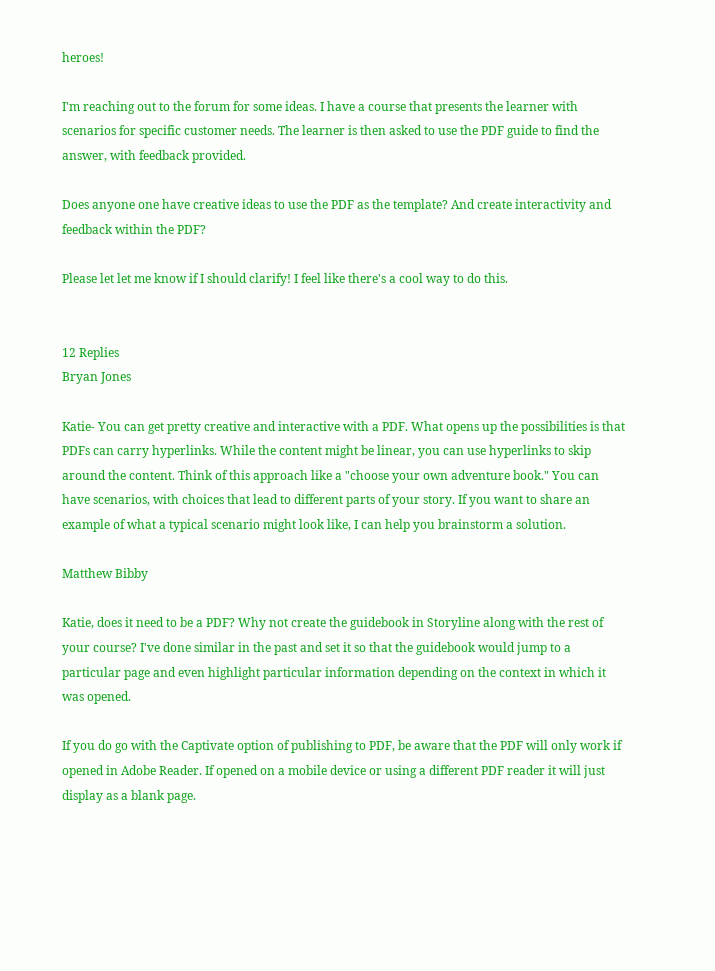heroes!

I'm reaching out to the forum for some ideas. I have a course that presents the learner with scenarios for specific customer needs. The learner is then asked to use the PDF guide to find the answer, with feedback provided.

Does anyone one have creative ideas to use the PDF as the template? And create interactivity and feedback within the PDF?

Please let let me know if I should clarify! I feel like there's a cool way to do this.


12 Replies
Bryan Jones

Katie- You can get pretty creative and interactive with a PDF. What opens up the possibilities is that PDFs can carry hyperlinks. While the content might be linear, you can use hyperlinks to skip around the content. Think of this approach like a "choose your own adventure book." You can have scenarios, with choices that lead to different parts of your story. If you want to share an example of what a typical scenario might look like, I can help you brainstorm a solution.

Matthew Bibby

Katie, does it need to be a PDF? Why not create the guidebook in Storyline along with the rest of your course? I've done similar in the past and set it so that the guidebook would jump to a particular page and even highlight particular information depending on the context in which it was opened.

If you do go with the Captivate option of publishing to PDF, be aware that the PDF will only work if opened in Adobe Reader. If opened on a mobile device or using a different PDF reader it will just display as a blank page.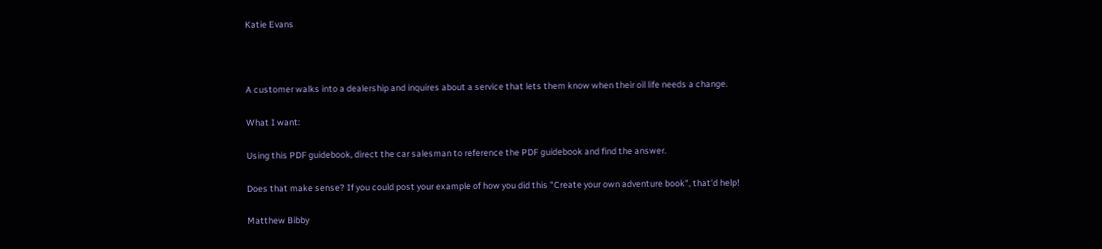Katie Evans



A customer walks into a dealership and inquires about a service that lets them know when their oil life needs a change.

What I want:

Using this PDF guidebook, direct the car salesman to reference the PDF guidebook and find the answer.

Does that make sense? If you could post your example of how you did this "Create your own adventure book", that'd help!

Matthew Bibby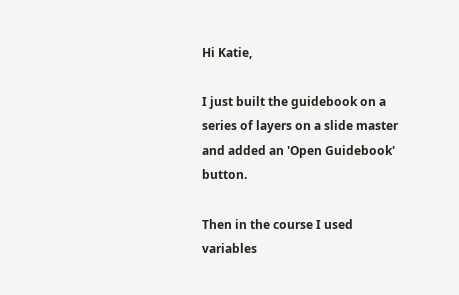Hi Katie,

I just built the guidebook on a series of layers on a slide master and added an 'Open Guidebook' button.

Then in the course I used variables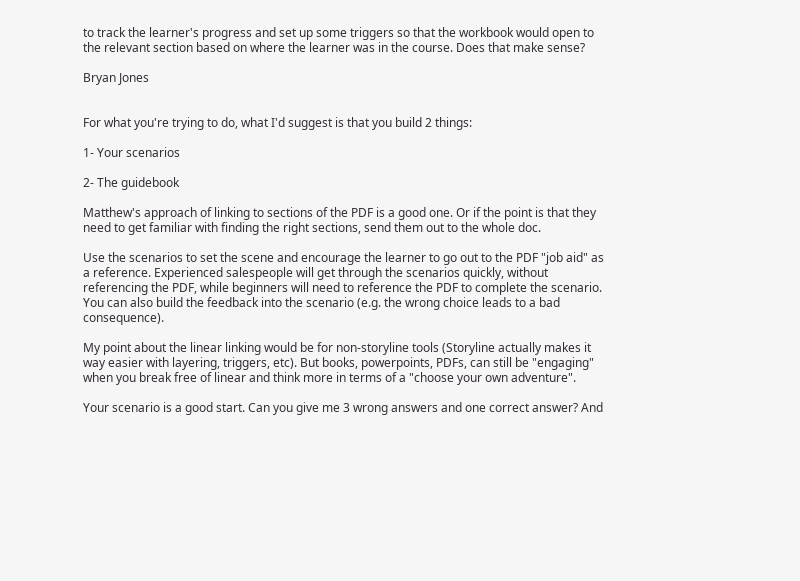to track the learner's progress and set up some triggers so that the workbook would open to the relevant section based on where the learner was in the course. Does that make sense?

Bryan Jones


For what you're trying to do, what I'd suggest is that you build 2 things:

1- Your scenarios

2- The guidebook

Matthew's approach of linking to sections of the PDF is a good one. Or if the point is that they need to get familiar with finding the right sections, send them out to the whole doc.

Use the scenarios to set the scene and encourage the learner to go out to the PDF "job aid" as a reference. Experienced salespeople will get through the scenarios quickly, without referencing the PDF, while beginners will need to reference the PDF to complete the scenario. You can also build the feedback into the scenario (e.g. the wrong choice leads to a bad consequence).

My point about the linear linking would be for non-storyline tools (Storyline actually makes it way easier with layering, triggers, etc). But books, powerpoints, PDFs, can still be "engaging" when you break free of linear and think more in terms of a "choose your own adventure".

Your scenario is a good start. Can you give me 3 wrong answers and one correct answer? And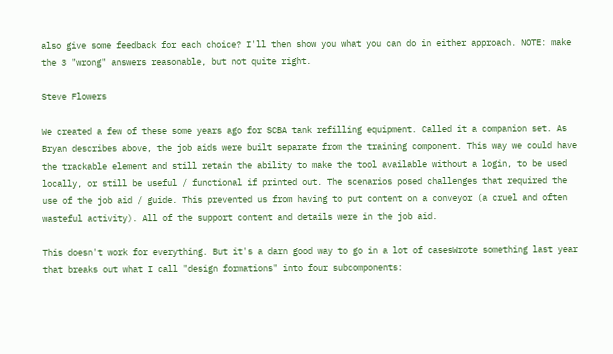also give some feedback for each choice? I'll then show you what you can do in either approach. NOTE: make the 3 "wrong" answers reasonable, but not quite right.

Steve Flowers

We created a few of these some years ago for SCBA tank refilling equipment. Called it a companion set. As Bryan describes above, the job aids were built separate from the training component. This way we could have the trackable element and still retain the ability to make the tool available without a login, to be used locally, or still be useful / functional if printed out. The scenarios posed challenges that required the use of the job aid / guide. This prevented us from having to put content on a conveyor (a cruel and often wasteful activity). All of the support content and details were in the job aid.

This doesn't work for everything. But it's a darn good way to go in a lot of casesWrote something last year that breaks out what I call "design formations" into four subcomponents: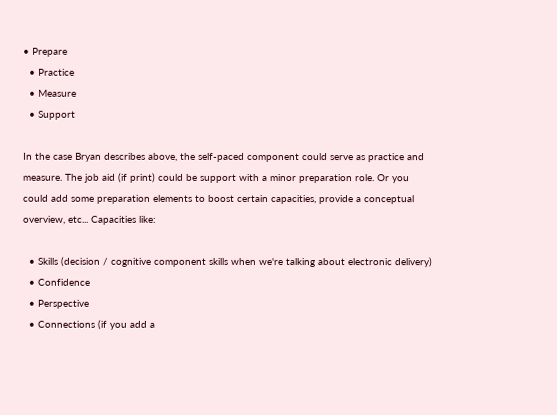• Prepare
  • Practice
  • Measure
  • Support

In the case Bryan describes above, the self-paced component could serve as practice and measure. The job aid (if print) could be support with a minor preparation role. Or you could add some preparation elements to boost certain capacities, provide a conceptual overview, etc... Capacities like:

  • Skills (decision / cognitive component skills when we're talking about electronic delivery)
  • Confidence
  • Perspective
  • Connections (if you add a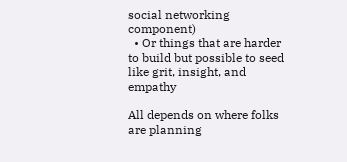social networking component)
  • Or things that are harder to build but possible to seed like grit, insight, and empathy

All depends on where folks are planning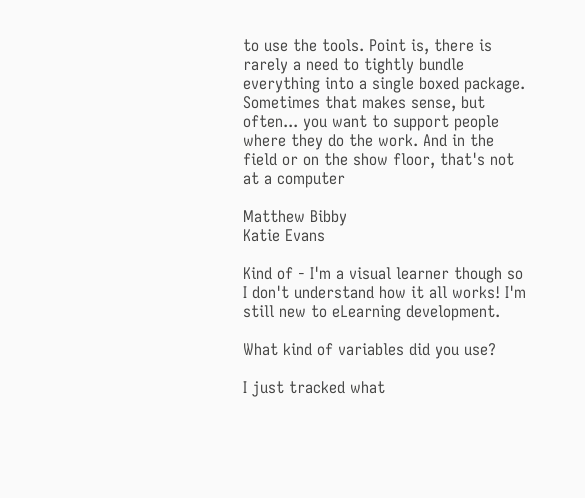to use the tools. Point is, there is rarely a need to tightly bundle everything into a single boxed package. Sometimes that makes sense, but often... you want to support people where they do the work. And in the field or on the show floor, that's not at a computer

Matthew Bibby
Katie Evans

Kind of - I'm a visual learner though so I don't understand how it all works! I'm still new to eLearning development.

What kind of variables did you use?

I just tracked what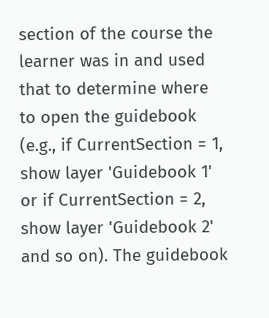section of the course the learner was in and used that to determine where to open the guidebook (e.g., if CurrentSection = 1, show layer 'Guidebook 1' or if CurrentSection = 2, show layer 'Guidebook 2' and so on). The guidebook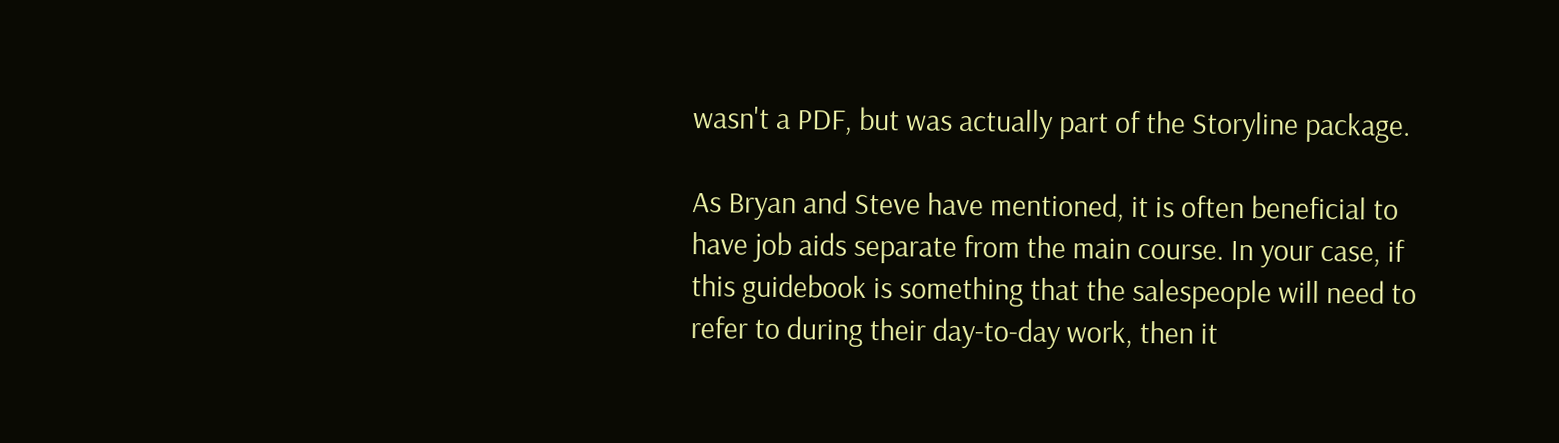wasn't a PDF, but was actually part of the Storyline package.

As Bryan and Steve have mentioned, it is often beneficial to have job aids separate from the main course. In your case, if this guidebook is something that the salespeople will need to refer to during their day-to-day work, then it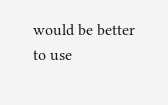would be better to use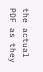the actual PDF as they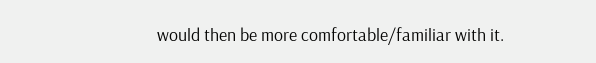would then be more comfortable/familiar with it.